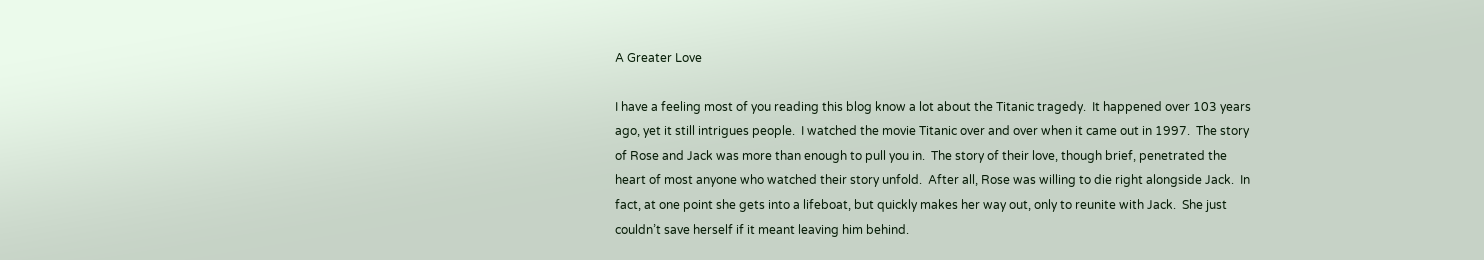A Greater Love

I have a feeling most of you reading this blog know a lot about the Titanic tragedy.  It happened over 103 years ago, yet it still intrigues people.  I watched the movie Titanic over and over when it came out in 1997.  The story of Rose and Jack was more than enough to pull you in.  The story of their love, though brief, penetrated the heart of most anyone who watched their story unfold.  After all, Rose was willing to die right alongside Jack.  In fact, at one point she gets into a lifeboat, but quickly makes her way out, only to reunite with Jack.  She just couldn’t save herself if it meant leaving him behind.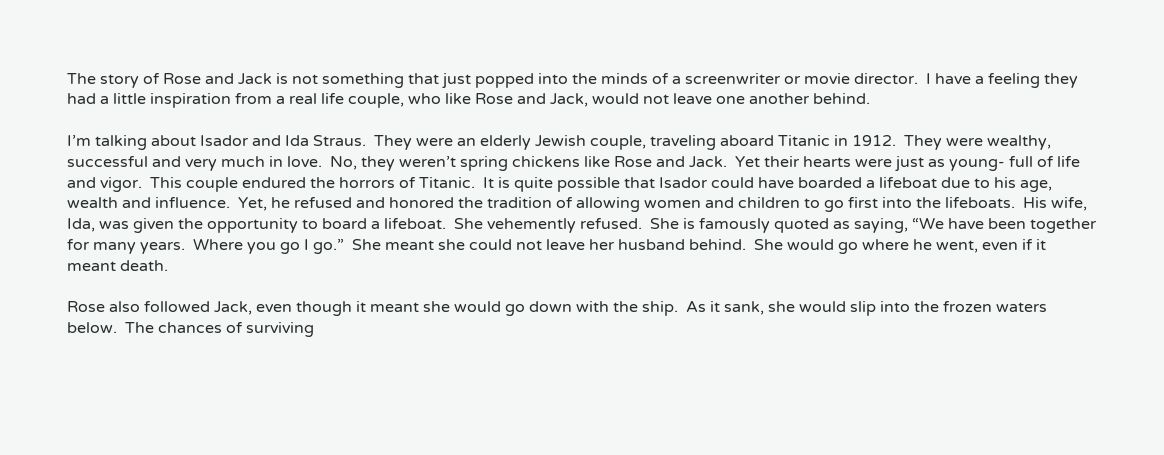The story of Rose and Jack is not something that just popped into the minds of a screenwriter or movie director.  I have a feeling they had a little inspiration from a real life couple, who like Rose and Jack, would not leave one another behind.

I’m talking about Isador and Ida Straus.  They were an elderly Jewish couple, traveling aboard Titanic in 1912.  They were wealthy, successful and very much in love.  No, they weren’t spring chickens like Rose and Jack.  Yet their hearts were just as young- full of life and vigor.  This couple endured the horrors of Titanic.  It is quite possible that Isador could have boarded a lifeboat due to his age, wealth and influence.  Yet, he refused and honored the tradition of allowing women and children to go first into the lifeboats.  His wife, Ida, was given the opportunity to board a lifeboat.  She vehemently refused.  She is famously quoted as saying, “We have been together for many years.  Where you go I go.”  She meant she could not leave her husband behind.  She would go where he went, even if it meant death.

Rose also followed Jack, even though it meant she would go down with the ship.  As it sank, she would slip into the frozen waters below.  The chances of surviving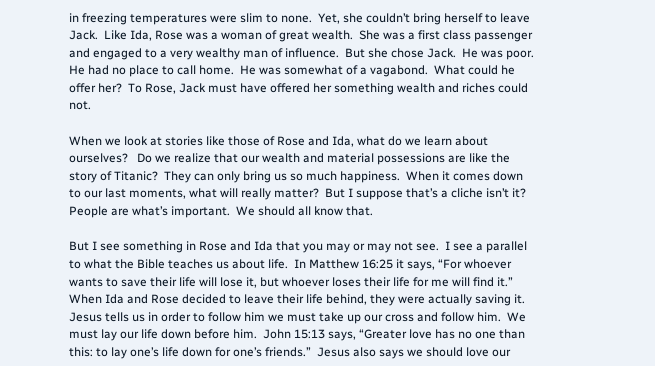in freezing temperatures were slim to none.  Yet, she couldn’t bring herself to leave Jack.  Like Ida, Rose was a woman of great wealth.  She was a first class passenger and engaged to a very wealthy man of influence.  But she chose Jack.  He was poor.  He had no place to call home.  He was somewhat of a vagabond.  What could he offer her?  To Rose, Jack must have offered her something wealth and riches could not.

When we look at stories like those of Rose and Ida, what do we learn about ourselves?   Do we realize that our wealth and material possessions are like the story of Titanic?  They can only bring us so much happiness.  When it comes down to our last moments, what will really matter?  But I suppose that’s a cliche isn’t it?  People are what’s important.  We should all know that.

But I see something in Rose and Ida that you may or may not see.  I see a parallel to what the Bible teaches us about life.  In Matthew 16:25 it says, “For whoever wants to save their life will lose it, but whoever loses their life for me will find it.”  When Ida and Rose decided to leave their life behind, they were actually saving it.  Jesus tells us in order to follow him we must take up our cross and follow him.  We must lay our life down before him.  John 15:13 says, “Greater love has no one than this: to lay one’s life down for one’s friends.”  Jesus also says we should love our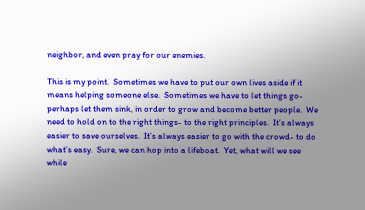neighbor, and even pray for our enemies.

This is my point.  Sometimes we have to put our own lives aside if it means helping someone else.  Sometimes we have to let things go- perhaps let them sink, in order to grow and become better people.  We need to hold on to the right things- to the right principles.  It’s always easier to save ourselves.  It’s always easier to go with the crowd- to do what’s easy.  Sure, we can hop into a lifeboat.  Yet, what will we see while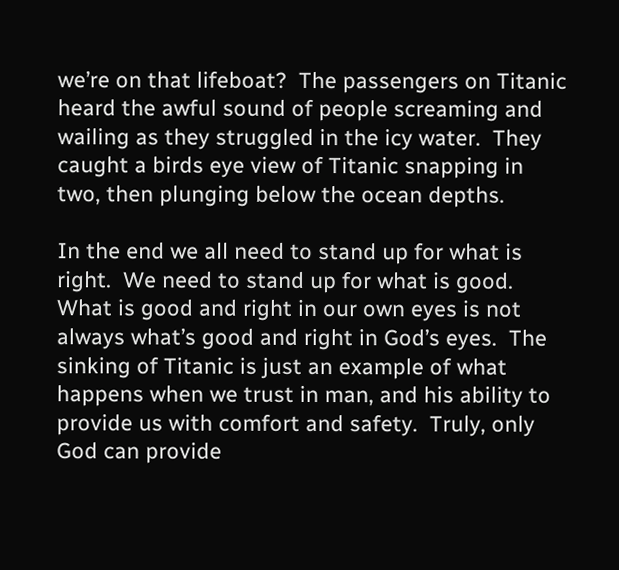we’re on that lifeboat?  The passengers on Titanic heard the awful sound of people screaming and wailing as they struggled in the icy water.  They caught a birds eye view of Titanic snapping in two, then plunging below the ocean depths.

In the end we all need to stand up for what is right.  We need to stand up for what is good.  What is good and right in our own eyes is not always what’s good and right in God’s eyes.  The sinking of Titanic is just an example of what happens when we trust in man, and his ability to provide us with comfort and safety.  Truly, only God can provide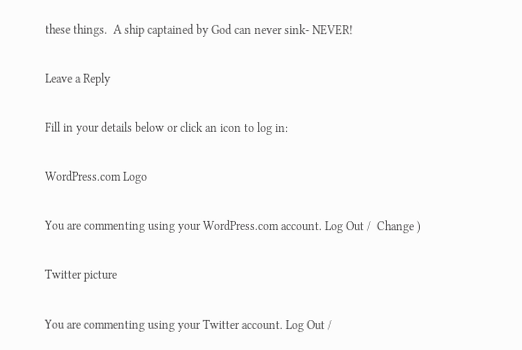these things.  A ship captained by God can never sink- NEVER!

Leave a Reply

Fill in your details below or click an icon to log in:

WordPress.com Logo

You are commenting using your WordPress.com account. Log Out /  Change )

Twitter picture

You are commenting using your Twitter account. Log Out /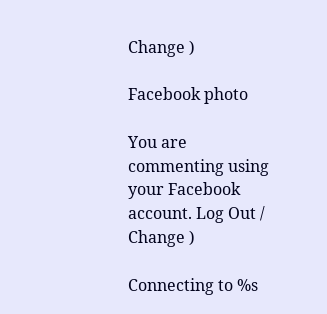Change )

Facebook photo

You are commenting using your Facebook account. Log Out /  Change )

Connecting to %s